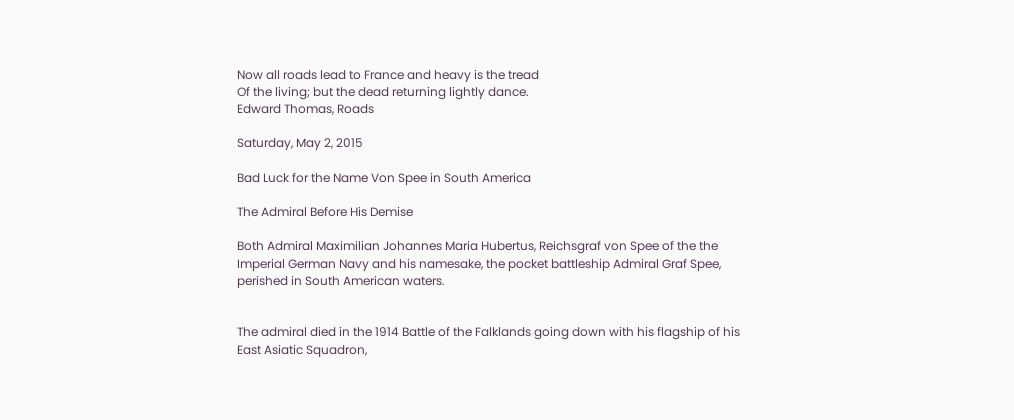Now all roads lead to France and heavy is the tread
Of the living; but the dead returning lightly dance.
Edward Thomas, Roads

Saturday, May 2, 2015

Bad Luck for the Name Von Spee in South America

The Admiral Before His Demise

Both Admiral Maximilian Johannes Maria Hubertus, Reichsgraf von Spee of the the Imperial German Navy and his namesake, the pocket battleship Admiral Graf Spee, perished in South American waters.


The admiral died in the 1914 Battle of the Falklands going down with his flagship of his East Asiatic Squadron,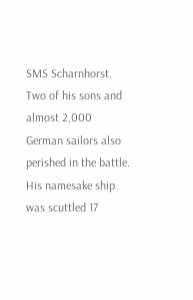SMS Scharnhorst. Two of his sons and almost 2,000 German sailors also perished in the battle.  His namesake ship was scuttled 17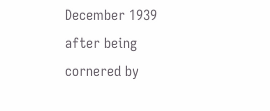December 1939 after being cornered by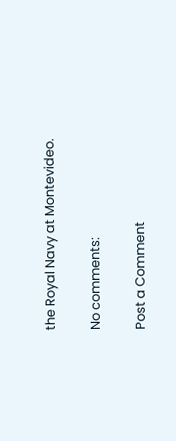the Royal Navy at Montevideo.

No comments:

Post a Comment